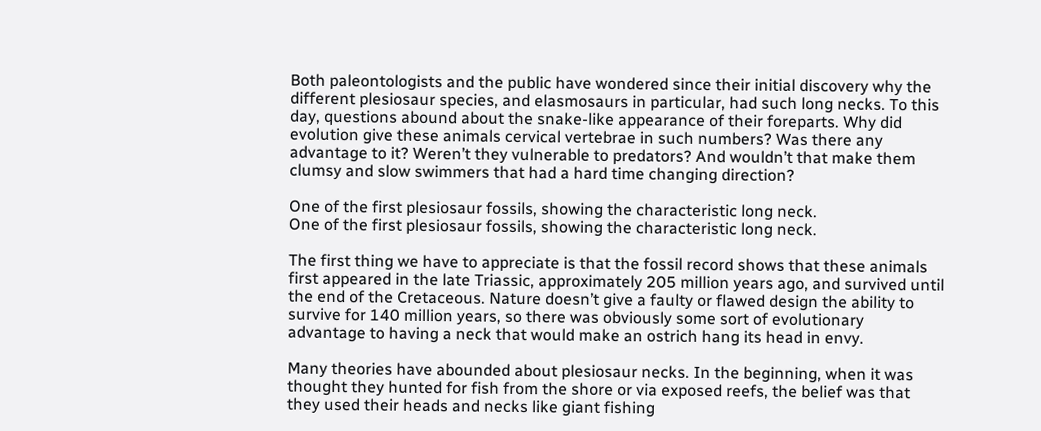Both paleontologists and the public have wondered since their initial discovery why the different plesiosaur species, and elasmosaurs in particular, had such long necks. To this day, questions abound about the snake-like appearance of their foreparts. Why did evolution give these animals cervical vertebrae in such numbers? Was there any advantage to it? Weren’t they vulnerable to predators? And wouldn’t that make them clumsy and slow swimmers that had a hard time changing direction?

One of the first plesiosaur fossils, showing the characteristic long neck.
One of the first plesiosaur fossils, showing the characteristic long neck.

The first thing we have to appreciate is that the fossil record shows that these animals first appeared in the late Triassic, approximately 205 million years ago, and survived until the end of the Cretaceous. Nature doesn’t give a faulty or flawed design the ability to survive for 140 million years, so there was obviously some sort of evolutionary advantage to having a neck that would make an ostrich hang its head in envy.

Many theories have abounded about plesiosaur necks. In the beginning, when it was thought they hunted for fish from the shore or via exposed reefs, the belief was that they used their heads and necks like giant fishing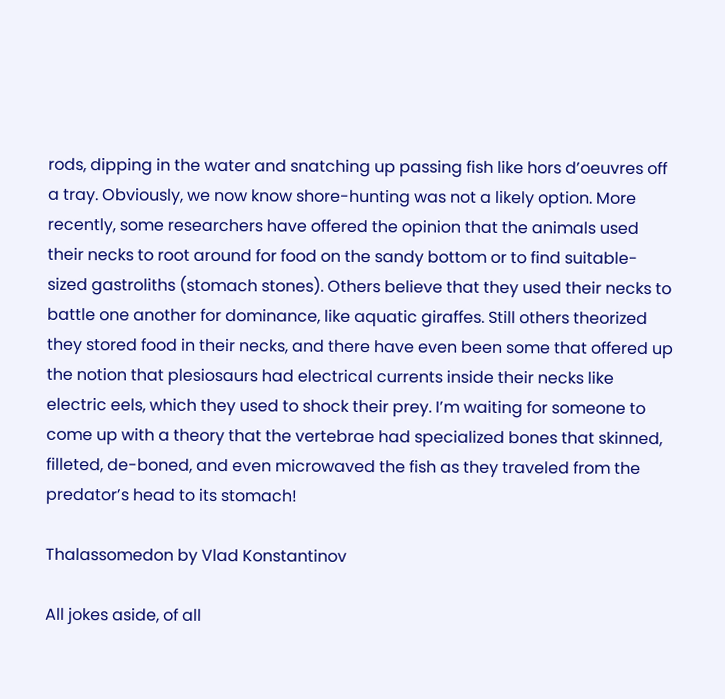rods, dipping in the water and snatching up passing fish like hors d’oeuvres off a tray. Obviously, we now know shore-hunting was not a likely option. More recently, some researchers have offered the opinion that the animals used their necks to root around for food on the sandy bottom or to find suitable-sized gastroliths (stomach stones). Others believe that they used their necks to battle one another for dominance, like aquatic giraffes. Still others theorized they stored food in their necks, and there have even been some that offered up the notion that plesiosaurs had electrical currents inside their necks like electric eels, which they used to shock their prey. I’m waiting for someone to come up with a theory that the vertebrae had specialized bones that skinned, filleted, de-boned, and even microwaved the fish as they traveled from the predator’s head to its stomach!

Thalassomedon by Vlad Konstantinov

All jokes aside, of all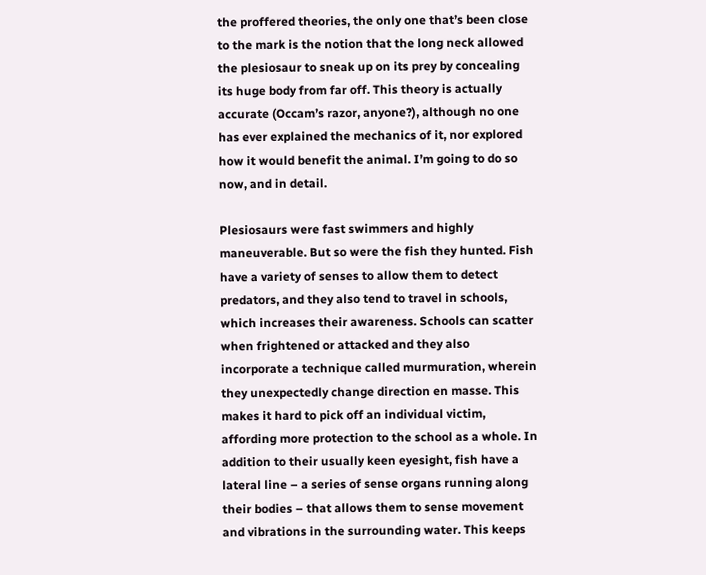the proffered theories, the only one that’s been close to the mark is the notion that the long neck allowed the plesiosaur to sneak up on its prey by concealing its huge body from far off. This theory is actually accurate (Occam’s razor, anyone?), although no one has ever explained the mechanics of it, nor explored how it would benefit the animal. I’m going to do so now, and in detail.

Plesiosaurs were fast swimmers and highly maneuverable. But so were the fish they hunted. Fish have a variety of senses to allow them to detect predators, and they also tend to travel in schools, which increases their awareness. Schools can scatter when frightened or attacked and they also incorporate a technique called murmuration, wherein they unexpectedly change direction en masse. This makes it hard to pick off an individual victim, affording more protection to the school as a whole. In addition to their usually keen eyesight, fish have a lateral line – a series of sense organs running along their bodies – that allows them to sense movement and vibrations in the surrounding water. This keeps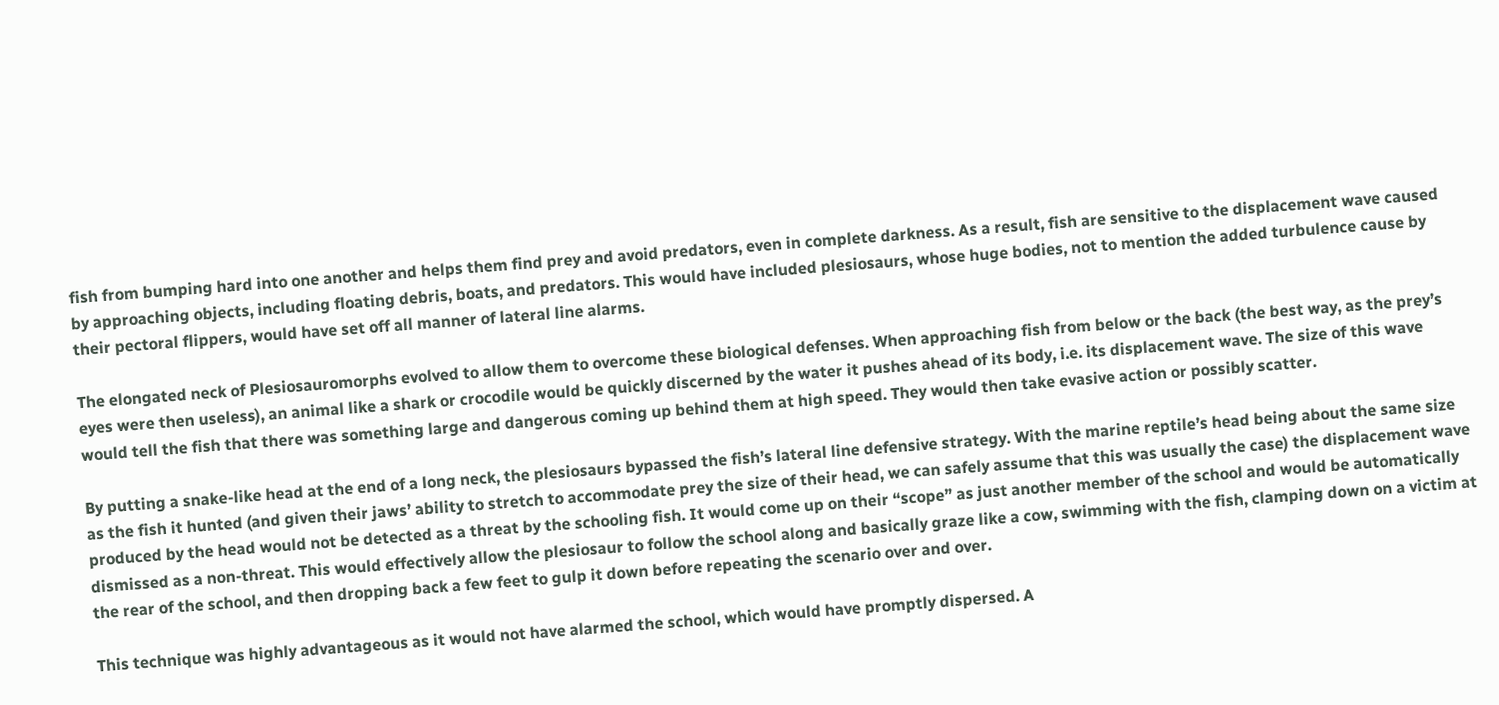fish from bumping hard into one another and helps them find prey and avoid predators, even in complete darkness. As a result, fish are sensitive to the displacement wave caused by approaching objects, including floating debris, boats, and predators. This would have included plesiosaurs, whose huge bodies, not to mention the added turbulence cause by their pectoral flippers, would have set off all manner of lateral line alarms.

The elongated neck of Plesiosauromorphs evolved to allow them to overcome these biological defenses. When approaching fish from below or the back (the best way, as the prey’s eyes were then useless), an animal like a shark or crocodile would be quickly discerned by the water it pushes ahead of its body, i.e. its displacement wave. The size of this wave would tell the fish that there was something large and dangerous coming up behind them at high speed. They would then take evasive action or possibly scatter.

By putting a snake-like head at the end of a long neck, the plesiosaurs bypassed the fish’s lateral line defensive strategy. With the marine reptile’s head being about the same size as the fish it hunted (and given their jaws’ ability to stretch to accommodate prey the size of their head, we can safely assume that this was usually the case) the displacement wave produced by the head would not be detected as a threat by the schooling fish. It would come up on their “scope” as just another member of the school and would be automatically dismissed as a non-threat. This would effectively allow the plesiosaur to follow the school along and basically graze like a cow, swimming with the fish, clamping down on a victim at the rear of the school, and then dropping back a few feet to gulp it down before repeating the scenario over and over.

This technique was highly advantageous as it would not have alarmed the school, which would have promptly dispersed. A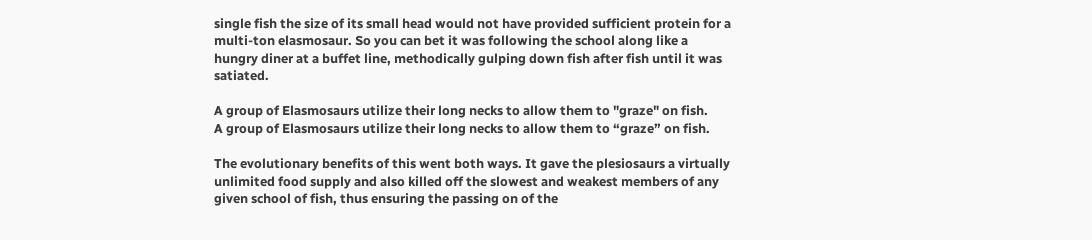single fish the size of its small head would not have provided sufficient protein for a multi-ton elasmosaur. So you can bet it was following the school along like a hungry diner at a buffet line, methodically gulping down fish after fish until it was satiated.

A group of Elasmosaurs utilize their long necks to allow them to "graze" on fish.
A group of Elasmosaurs utilize their long necks to allow them to “graze” on fish.

The evolutionary benefits of this went both ways. It gave the plesiosaurs a virtually unlimited food supply and also killed off the slowest and weakest members of any given school of fish, thus ensuring the passing on of the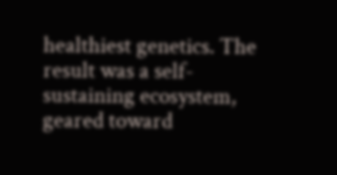healthiest genetics. The result was a self-sustaining ecosystem, geared toward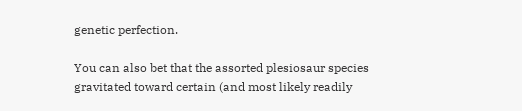genetic perfection.

You can also bet that the assorted plesiosaur species gravitated toward certain (and most likely readily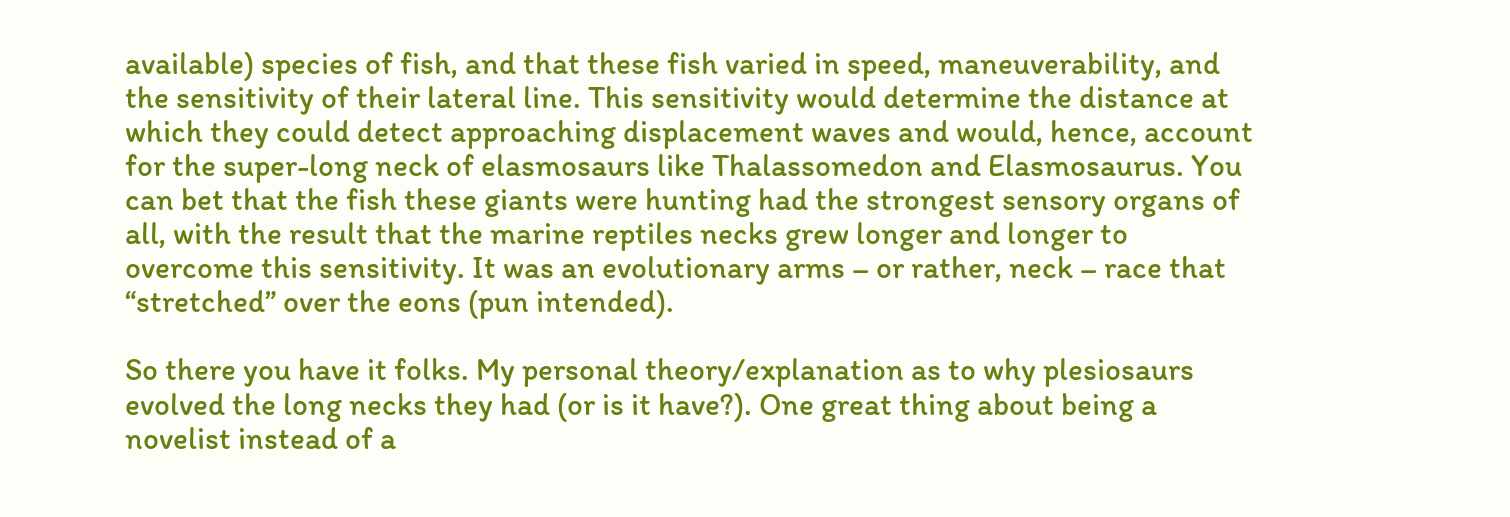available) species of fish, and that these fish varied in speed, maneuverability, and the sensitivity of their lateral line. This sensitivity would determine the distance at which they could detect approaching displacement waves and would, hence, account for the super-long neck of elasmosaurs like Thalassomedon and Elasmosaurus. You can bet that the fish these giants were hunting had the strongest sensory organs of all, with the result that the marine reptiles necks grew longer and longer to overcome this sensitivity. It was an evolutionary arms – or rather, neck – race that “stretched” over the eons (pun intended).

So there you have it folks. My personal theory/explanation as to why plesiosaurs evolved the long necks they had (or is it have?). One great thing about being a novelist instead of a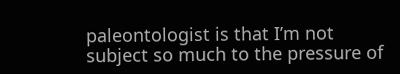paleontologist is that I’m not subject so much to the pressure of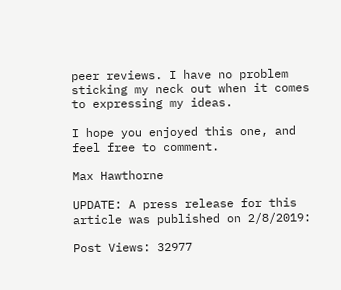peer reviews. I have no problem sticking my neck out when it comes to expressing my ideas.

I hope you enjoyed this one, and feel free to comment.

Max Hawthorne

UPDATE: A press release for this article was published on 2/8/2019:

Post Views: 32977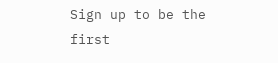Sign up to be the first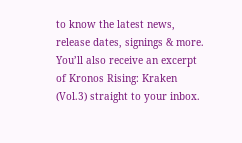to know the latest news, release dates, signings & more. You’ll also receive an excerpt of Kronos Rising: Kraken (Vol.3) straight to your inbox.